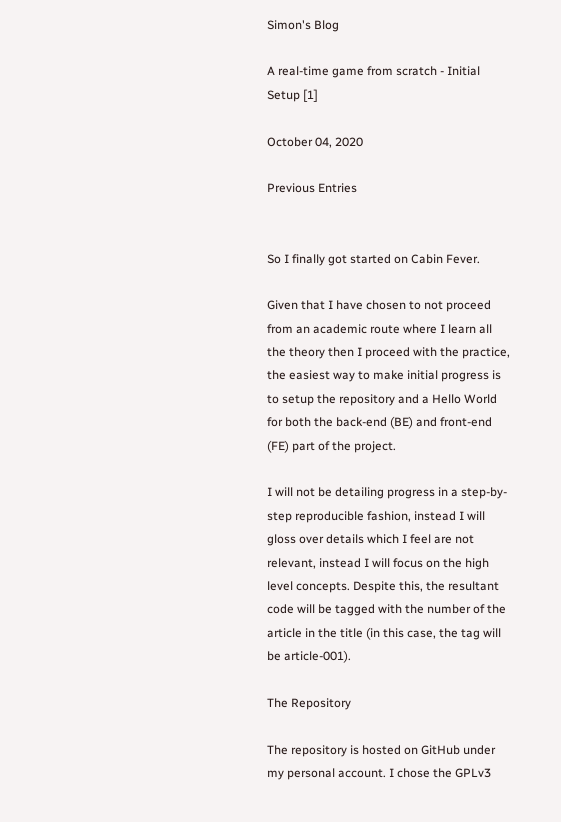Simon's Blog

A real-time game from scratch - Initial Setup [1]

October 04, 2020

Previous Entries


So I finally got started on Cabin Fever.

Given that I have chosen to not proceed from an academic route where I learn all the theory then I proceed with the practice, the easiest way to make initial progress is to setup the repository and a Hello World for both the back-end (BE) and front-end (FE) part of the project.

I will not be detailing progress in a step-by-step reproducible fashion, instead I will gloss over details which I feel are not relevant, instead I will focus on the high level concepts. Despite this, the resultant code will be tagged with the number of the article in the title (in this case, the tag will be article-001).

The Repository

The repository is hosted on GitHub under my personal account. I chose the GPLv3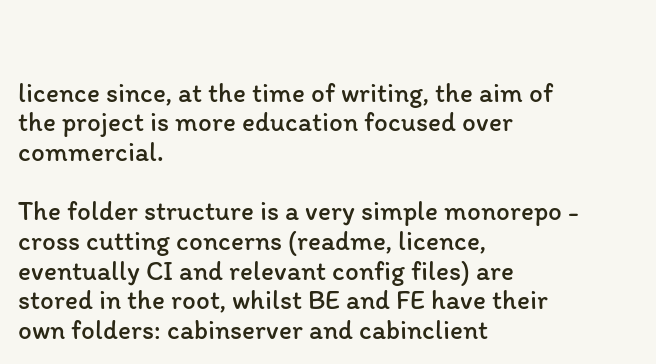licence since, at the time of writing, the aim of the project is more education focused over commercial.

The folder structure is a very simple monorepo - cross cutting concerns (readme, licence, eventually CI and relevant config files) are stored in the root, whilst BE and FE have their own folders: cabinserver and cabinclient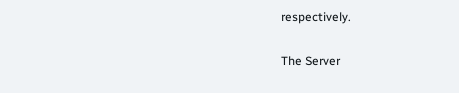respectively.

The Server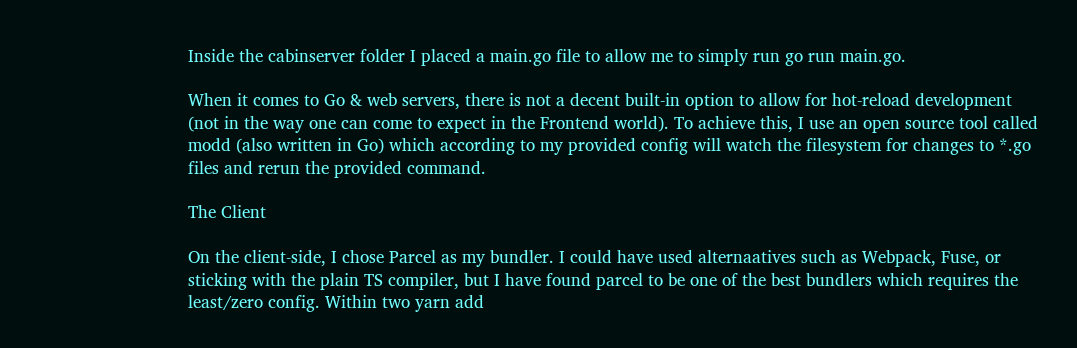Inside the cabinserver folder I placed a main.go file to allow me to simply run go run main.go.

When it comes to Go & web servers, there is not a decent built-in option to allow for hot-reload development (not in the way one can come to expect in the Frontend world). To achieve this, I use an open source tool called modd (also written in Go) which according to my provided config will watch the filesystem for changes to *.go files and rerun the provided command.

The Client

On the client-side, I chose Parcel as my bundler. I could have used alternaatives such as Webpack, Fuse, or sticking with the plain TS compiler, but I have found parcel to be one of the best bundlers which requires the least/zero config. Within two yarn add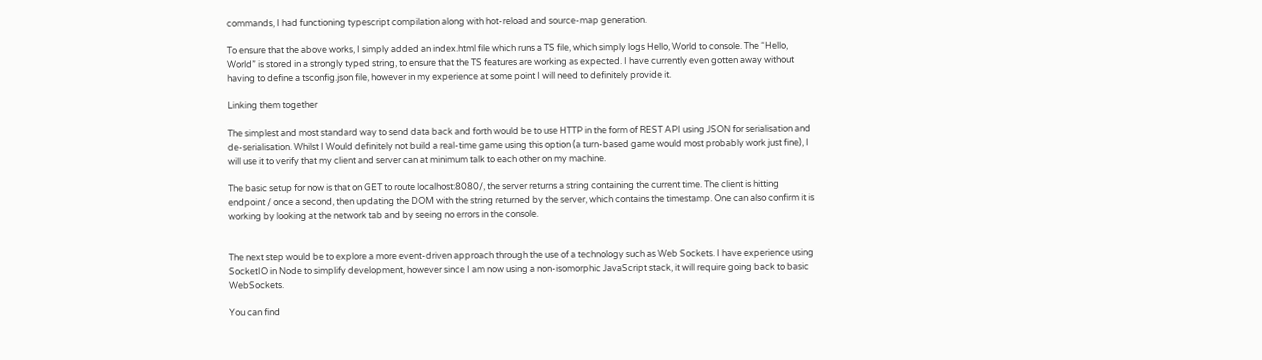commands, I had functioning typescript compilation along with hot-reload and source-map generation.

To ensure that the above works, I simply added an index.html file which runs a TS file, which simply logs Hello, World to console. The “Hello, World” is stored in a strongly typed string, to ensure that the TS features are working as expected. I have currently even gotten away without having to define a tsconfig.json file, however in my experience at some point I will need to definitely provide it.

Linking them together

The simplest and most standard way to send data back and forth would be to use HTTP in the form of REST API using JSON for serialisation and de-serialisation. Whilst I Would definitely not build a real-time game using this option (a turn-based game would most probably work just fine), I will use it to verify that my client and server can at minimum talk to each other on my machine.

The basic setup for now is that on GET to route localhost:8080/, the server returns a string containing the current time. The client is hitting endpoint / once a second, then updating the DOM with the string returned by the server, which contains the timestamp. One can also confirm it is working by looking at the network tab and by seeing no errors in the console.


The next step would be to explore a more event-driven approach through the use of a technology such as Web Sockets. I have experience using SocketIO in Node to simplify development, however since I am now using a non-isomorphic JavaScript stack, it will require going back to basic WebSockets.

You can find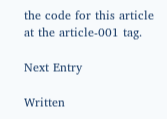the code for this article at the article-001 tag.

Next Entry

Written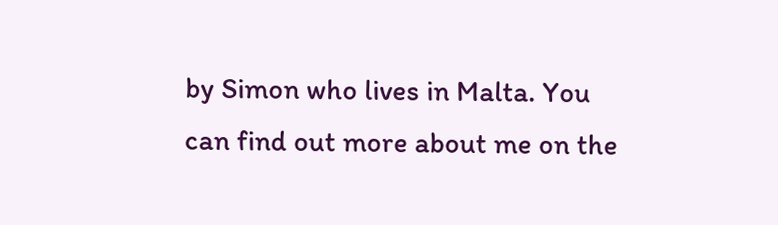by Simon who lives in Malta. You can find out more about me on the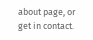about page, or get in contact.